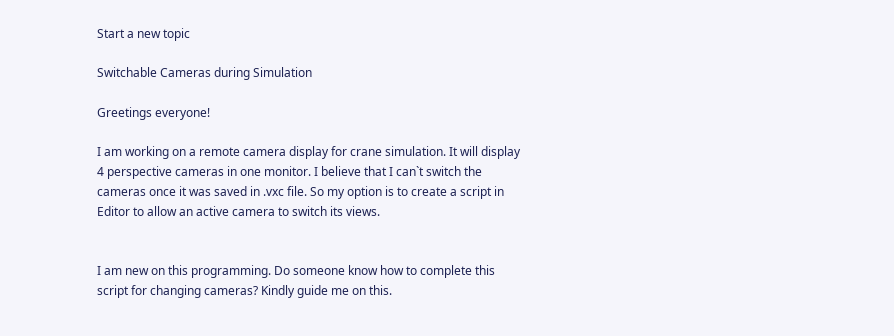Start a new topic

Switchable Cameras during Simulation

Greetings everyone!

I am working on a remote camera display for crane simulation. It will display 4 perspective cameras in one monitor. I believe that I can`t switch the cameras once it was saved in .vxc file. So my option is to create a script in Editor to allow an active camera to switch its views.


I am new on this programming. Do someone know how to complete this script for changing cameras? Kindly guide me on this.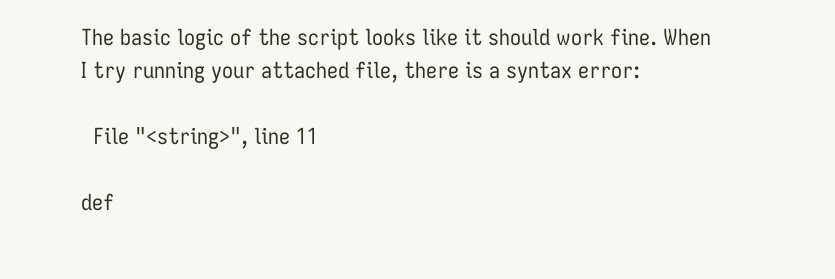The basic logic of the script looks like it should work fine. When I try running your attached file, there is a syntax error:

  File "<string>", line 11

def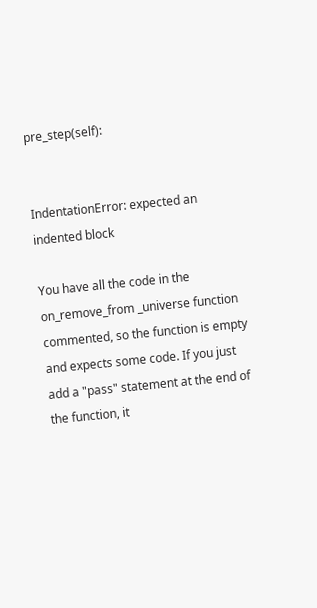pre_step(self):


IndentationError: expected an indented block

You have all the code in the on_remove_from _universe function commented, so the function is empty and expects some code. If you just add a "pass" statement at the end of the function, it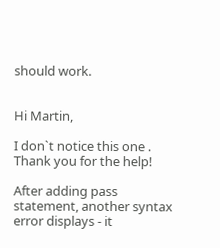should work.


Hi Martin,

I don`t notice this one . Thank you for the help!

After adding pass statement, another syntax error displays - it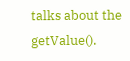talks about the getValue().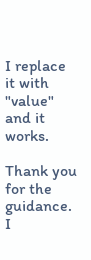I replace it with "value" and it works.

Thank you for the guidance. I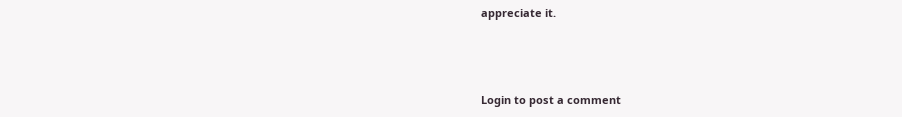appreciate it.



Login to post a comment